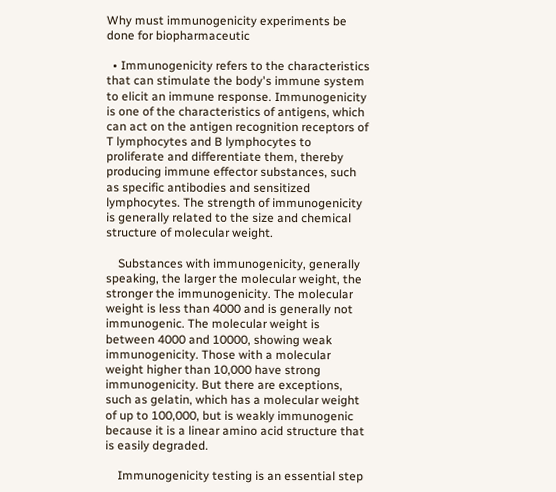Why must immunogenicity experiments be done for biopharmaceutic

  • Immunogenicity refers to the characteristics that can stimulate the body's immune system to elicit an immune response. Immunogenicity is one of the characteristics of antigens, which can act on the antigen recognition receptors of T lymphocytes and B lymphocytes to proliferate and differentiate them, thereby producing immune effector substances, such as specific antibodies and sensitized lymphocytes. The strength of immunogenicity is generally related to the size and chemical structure of molecular weight.

    Substances with immunogenicity, generally speaking, the larger the molecular weight, the stronger the immunogenicity. The molecular weight is less than 4000 and is generally not immunogenic. The molecular weight is between 4000 and 10000, showing weak immunogenicity. Those with a molecular weight higher than 10,000 have strong immunogenicity. But there are exceptions, such as gelatin, which has a molecular weight of up to 100,000, but is weakly immunogenic because it is a linear amino acid structure that is easily degraded.

    Immunogenicity testing is an essential step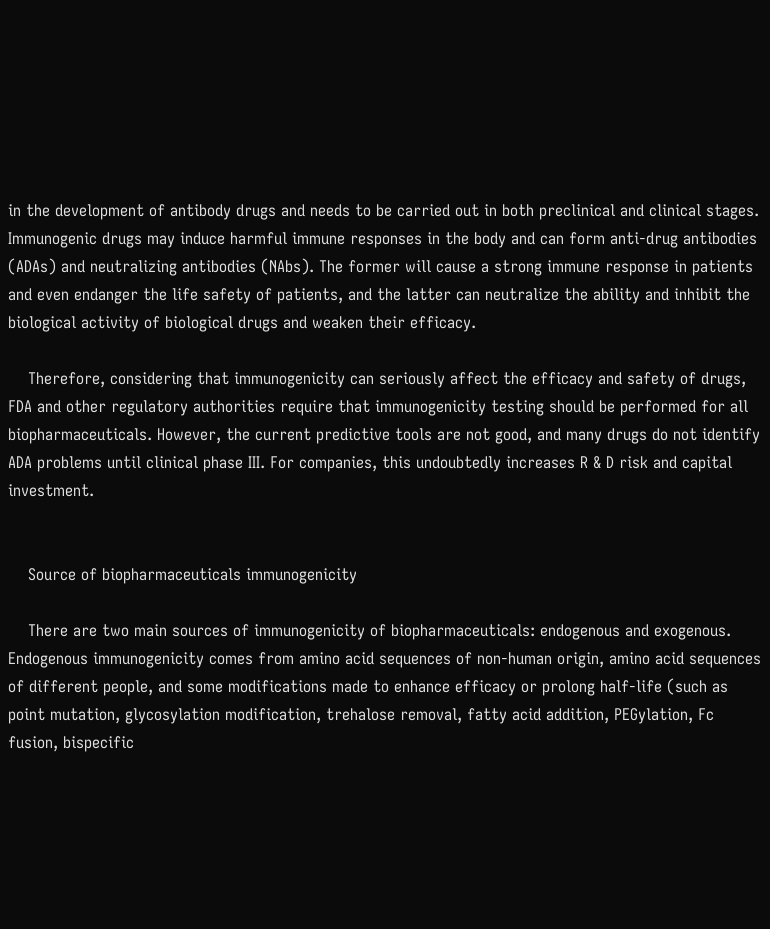in the development of antibody drugs and needs to be carried out in both preclinical and clinical stages. Immunogenic drugs may induce harmful immune responses in the body and can form anti-drug antibodies (ADAs) and neutralizing antibodies (NAbs). The former will cause a strong immune response in patients and even endanger the life safety of patients, and the latter can neutralize the ability and inhibit the biological activity of biological drugs and weaken their efficacy.

    Therefore, considering that immunogenicity can seriously affect the efficacy and safety of drugs, FDA and other regulatory authorities require that immunogenicity testing should be performed for all biopharmaceuticals. However, the current predictive tools are not good, and many drugs do not identify ADA problems until clinical phase III. For companies, this undoubtedly increases R & D risk and capital investment.


    Source of biopharmaceuticals immunogenicity

    There are two main sources of immunogenicity of biopharmaceuticals: endogenous and exogenous. Endogenous immunogenicity comes from amino acid sequences of non-human origin, amino acid sequences of different people, and some modifications made to enhance efficacy or prolong half-life (such as point mutation, glycosylation modification, trehalose removal, fatty acid addition, PEGylation, Fc fusion, bispecific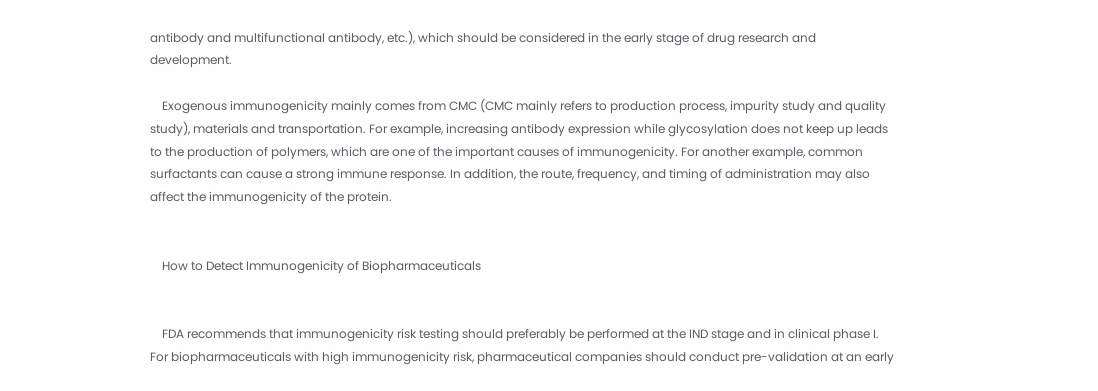antibody and multifunctional antibody, etc.), which should be considered in the early stage of drug research and development.

    Exogenous immunogenicity mainly comes from CMC (CMC mainly refers to production process, impurity study and quality study), materials and transportation. For example, increasing antibody expression while glycosylation does not keep up leads to the production of polymers, which are one of the important causes of immunogenicity. For another example, common surfactants can cause a strong immune response. In addition, the route, frequency, and timing of administration may also affect the immunogenicity of the protein.


    How to Detect Immunogenicity of Biopharmaceuticals


    FDA recommends that immunogenicity risk testing should preferably be performed at the IND stage and in clinical phase I. For biopharmaceuticals with high immunogenicity risk, pharmaceutical companies should conduct pre-validation at an early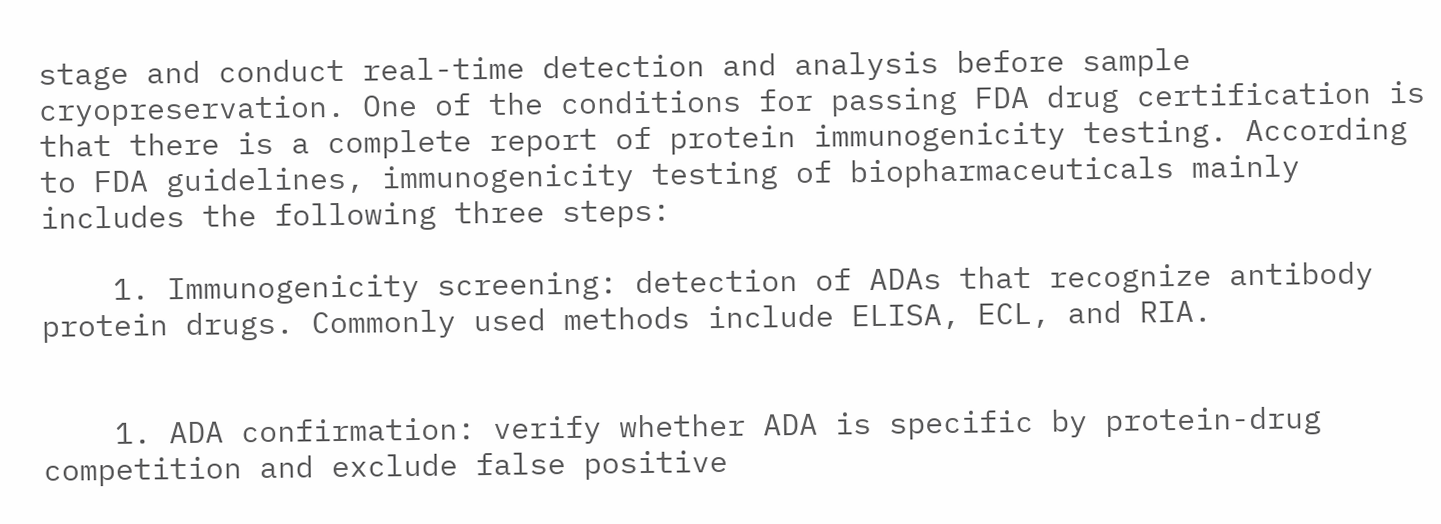stage and conduct real-time detection and analysis before sample cryopreservation. One of the conditions for passing FDA drug certification is that there is a complete report of protein immunogenicity testing. According to FDA guidelines, immunogenicity testing of biopharmaceuticals mainly includes the following three steps:

    1. Immunogenicity screening: detection of ADAs that recognize antibody protein drugs. Commonly used methods include ELISA, ECL, and RIA.


    1. ADA confirmation: verify whether ADA is specific by protein-drug competition and exclude false positive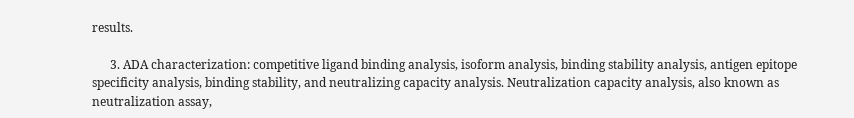results.

      3. ADA characterization: competitive ligand binding analysis, isoform analysis, binding stability analysis, antigen epitope specificity analysis, binding stability, and neutralizing capacity analysis. Neutralization capacity analysis, also known as neutralization assay,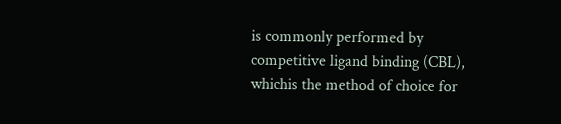is commonly performed by competitive ligand binding (CBL), whichis the method of choice for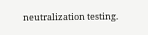neutralization testing.